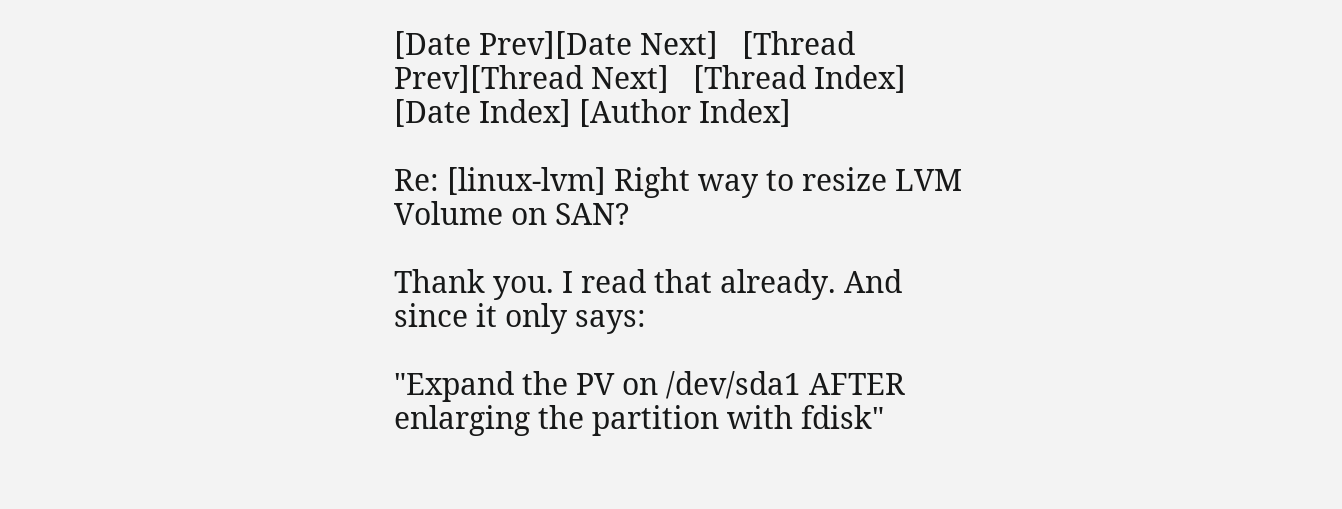[Date Prev][Date Next]   [Thread Prev][Thread Next]   [Thread Index] [Date Index] [Author Index]

Re: [linux-lvm] Right way to resize LVM Volume on SAN?

Thank you. I read that already. And since it only says:

"Expand the PV on /dev/sda1 AFTER enlarging the partition with fdisk"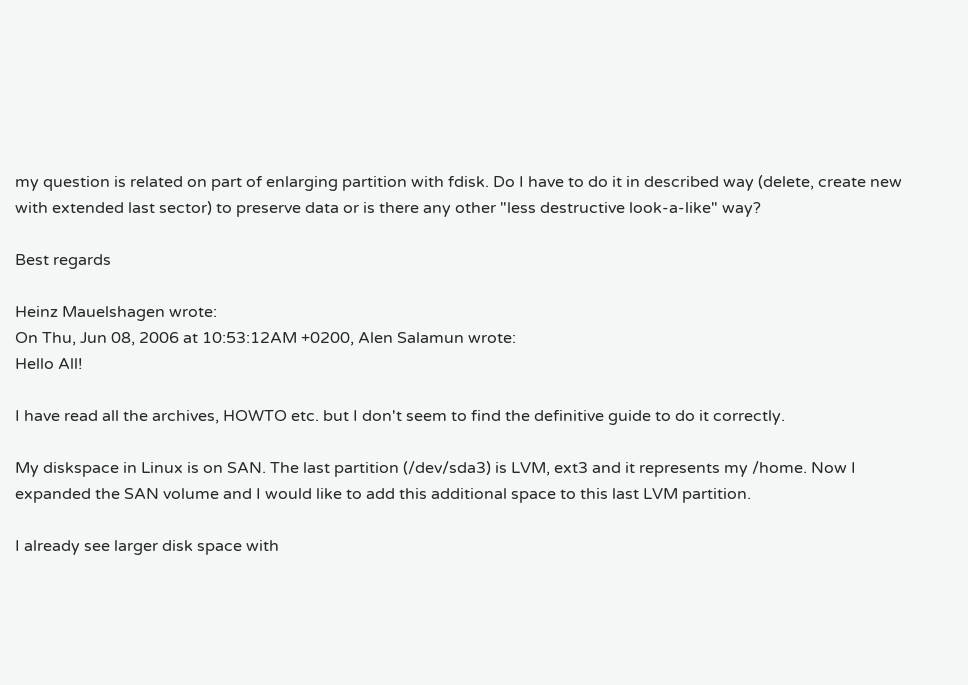my question is related on part of enlarging partition with fdisk. Do I have to do it in described way (delete, create new with extended last sector) to preserve data or is there any other "less destructive look-a-like" way?

Best regards

Heinz Mauelshagen wrote:
On Thu, Jun 08, 2006 at 10:53:12AM +0200, Alen Salamun wrote:
Hello All!

I have read all the archives, HOWTO etc. but I don't seem to find the definitive guide to do it correctly.

My diskspace in Linux is on SAN. The last partition (/dev/sda3) is LVM, ext3 and it represents my /home. Now I expanded the SAN volume and I would like to add this additional space to this last LVM partition.

I already see larger disk space with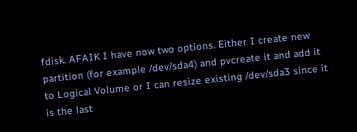fdisk. AFAIK I have now two options. Either I create new partition (for example /dev/sda4) and pvcreate it and add it to Logical Volume or I can resize existing /dev/sda3 since it is the last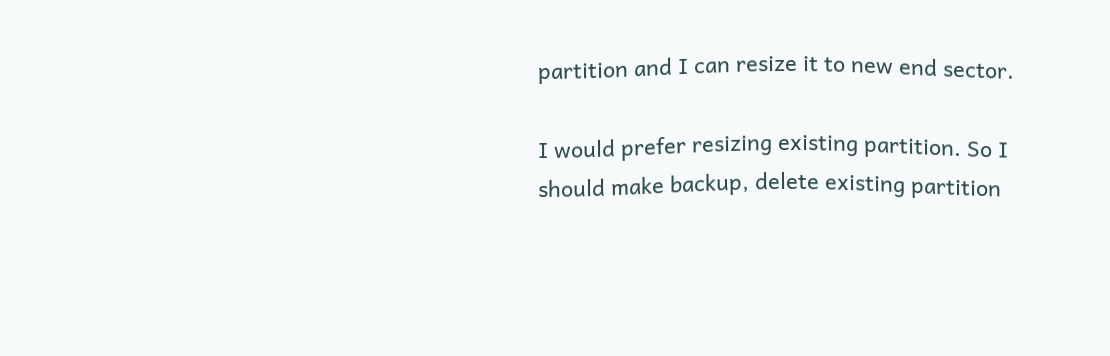partition and I can resize it to new end sector.

I would prefer resizing existing partition. So I should make backup, delete existing partition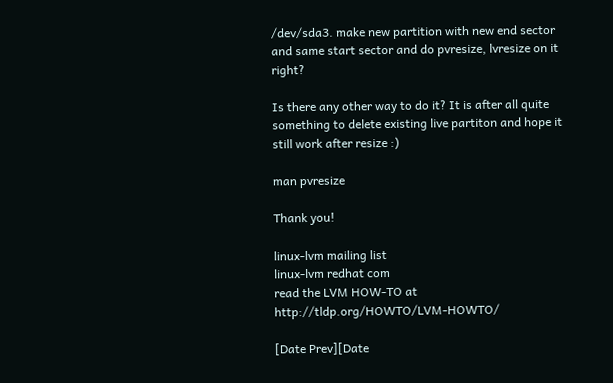/dev/sda3. make new partition with new end sector and same start sector and do pvresize, lvresize on it right?

Is there any other way to do it? It is after all quite something to delete existing live partiton and hope it still work after resize :)

man pvresize

Thank you!

linux-lvm mailing list
linux-lvm redhat com
read the LVM HOW-TO at http://tldp.org/HOWTO/LVM-HOWTO/

[Date Prev][Date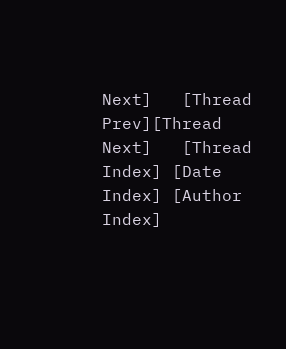Next]   [Thread Prev][Thread Next]   [Thread Index] [Date Index] [Author Index]